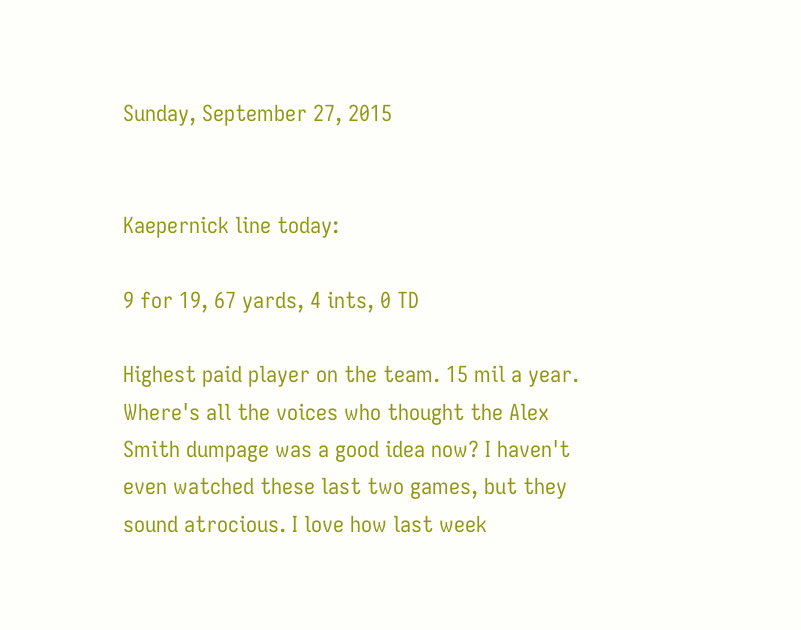Sunday, September 27, 2015


Kaepernick line today:

9 for 19, 67 yards, 4 ints, 0 TD

Highest paid player on the team. 15 mil a year. Where's all the voices who thought the Alex Smith dumpage was a good idea now? I haven't even watched these last two games, but they sound atrocious. I love how last week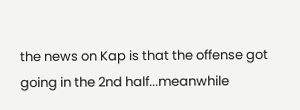the news on Kap is that the offense got going in the 2nd half...meanwhile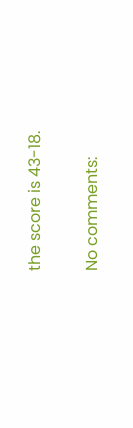the score is 43-18.

No comments: